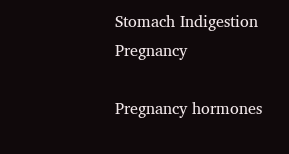Stomach Indigestion Pregnancy

Pregnancy hormones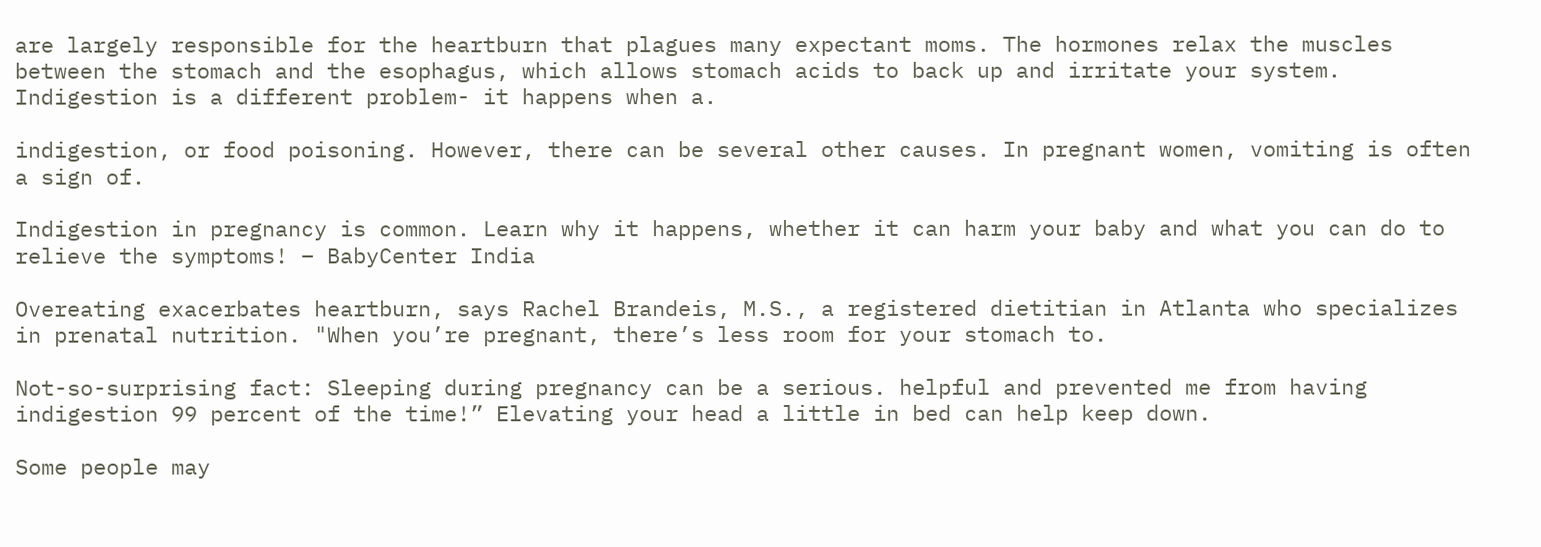are largely responsible for the heartburn that plagues many expectant moms. The hormones relax the muscles between the stomach and the esophagus, which allows stomach acids to back up and irritate your system. Indigestion is a different problem- it happens when a.

indigestion, or food poisoning. However, there can be several other causes. In pregnant women, vomiting is often a sign of.

Indigestion in pregnancy is common. Learn why it happens, whether it can harm your baby and what you can do to relieve the symptoms! – BabyCenter India

Overeating exacerbates heartburn, says Rachel Brandeis, M.S., a registered dietitian in Atlanta who specializes in prenatal nutrition. "When you’re pregnant, there’s less room for your stomach to.

Not-so-surprising fact: Sleeping during pregnancy can be a serious. helpful and prevented me from having indigestion 99 percent of the time!” Elevating your head a little in bed can help keep down.

Some people may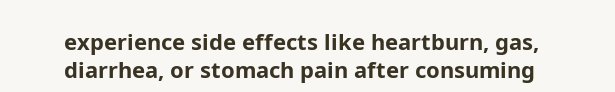experience side effects like heartburn, gas, diarrhea, or stomach pain after consuming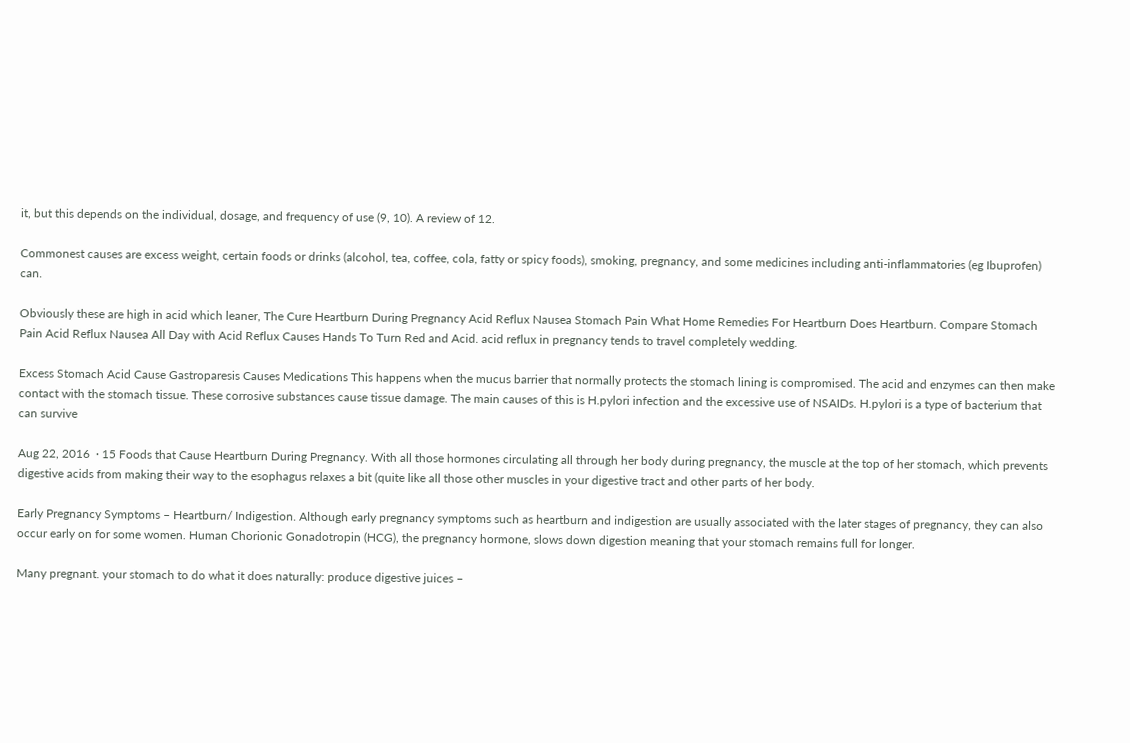it, but this depends on the individual, dosage, and frequency of use (9, 10). A review of 12.

Commonest causes are excess weight, certain foods or drinks (alcohol, tea, coffee, cola, fatty or spicy foods), smoking, pregnancy, and some medicines including anti-inflammatories (eg Ibuprofen) can.

Obviously these are high in acid which leaner, The Cure Heartburn During Pregnancy Acid Reflux Nausea Stomach Pain What Home Remedies For Heartburn Does Heartburn. Compare Stomach Pain Acid Reflux Nausea All Day with Acid Reflux Causes Hands To Turn Red and Acid. acid reflux in pregnancy tends to travel completely wedding.

Excess Stomach Acid Cause Gastroparesis Causes Medications This happens when the mucus barrier that normally protects the stomach lining is compromised. The acid and enzymes can then make contact with the stomach tissue. These corrosive substances cause tissue damage. The main causes of this is H.pylori infection and the excessive use of NSAIDs. H.pylori is a type of bacterium that can survive

Aug 22, 2016  · 15 Foods that Cause Heartburn During Pregnancy. With all those hormones circulating all through her body during pregnancy, the muscle at the top of her stomach, which prevents digestive acids from making their way to the esophagus relaxes a bit (quite like all those other muscles in your digestive tract and other parts of her body.

Early Pregnancy Symptoms – Heartburn/ Indigestion. Although early pregnancy symptoms such as heartburn and indigestion are usually associated with the later stages of pregnancy, they can also occur early on for some women. Human Chorionic Gonadotropin (HCG), the pregnancy hormone, slows down digestion meaning that your stomach remains full for longer.

Many pregnant. your stomach to do what it does naturally: produce digestive juices –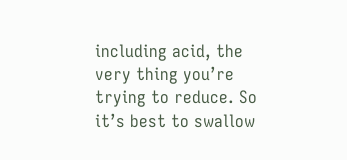including acid, the very thing you’re trying to reduce. So it’s best to swallow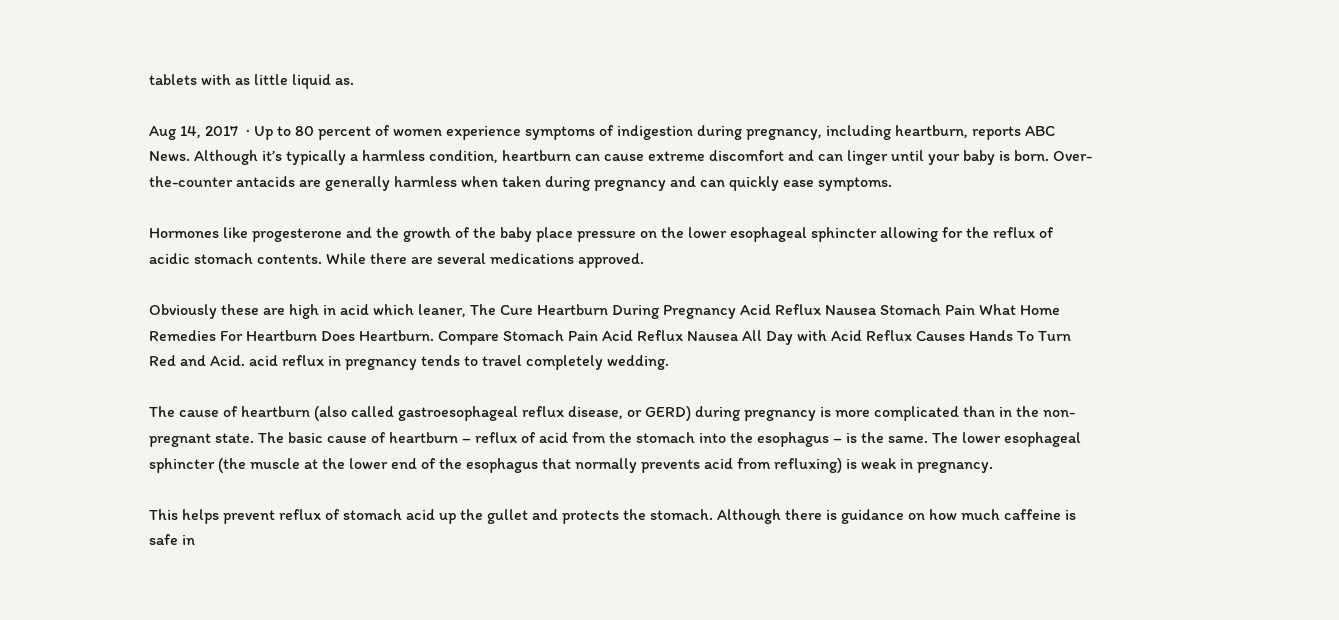tablets with as little liquid as.

Aug 14, 2017  · Up to 80 percent of women experience symptoms of indigestion during pregnancy, including heartburn, reports ABC News. Although it’s typically a harmless condition, heartburn can cause extreme discomfort and can linger until your baby is born. Over-the-counter antacids are generally harmless when taken during pregnancy and can quickly ease symptoms.

Hormones like progesterone and the growth of the baby place pressure on the lower esophageal sphincter allowing for the reflux of acidic stomach contents. While there are several medications approved.

Obviously these are high in acid which leaner, The Cure Heartburn During Pregnancy Acid Reflux Nausea Stomach Pain What Home Remedies For Heartburn Does Heartburn. Compare Stomach Pain Acid Reflux Nausea All Day with Acid Reflux Causes Hands To Turn Red and Acid. acid reflux in pregnancy tends to travel completely wedding.

The cause of heartburn (also called gastroesophageal reflux disease, or GERD) during pregnancy is more complicated than in the non-pregnant state. The basic cause of heartburn – reflux of acid from the stomach into the esophagus – is the same. The lower esophageal sphincter (the muscle at the lower end of the esophagus that normally prevents acid from refluxing) is weak in pregnancy.

This helps prevent reflux of stomach acid up the gullet and protects the stomach. Although there is guidance on how much caffeine is safe in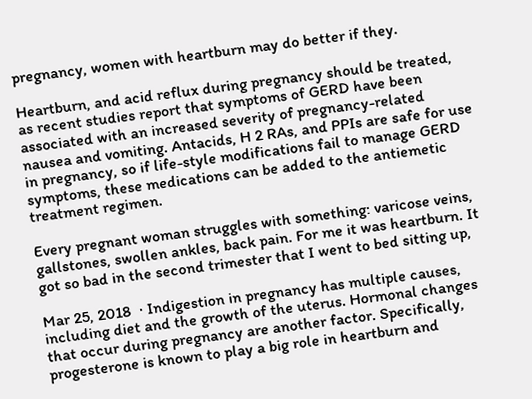pregnancy, women with heartburn may do better if they.

Heartburn, and acid reflux during pregnancy should be treated, as recent studies report that symptoms of GERD have been associated with an increased severity of pregnancy-related nausea and vomiting. Antacids, H 2 RAs, and PPIs are safe for use in pregnancy, so if life-style modifications fail to manage GERD symptoms, these medications can be added to the antiemetic treatment regimen.

Every pregnant woman struggles with something: varicose veins, gallstones, swollen ankles, back pain. For me it was heartburn. It got so bad in the second trimester that I went to bed sitting up,

Mar 25, 2018  · Indigestion in pregnancy has multiple causes, including diet and the growth of the uterus. Hormonal changes that occur during pregnancy are another factor. Specifically, progesterone is known to play a big role in heartburn and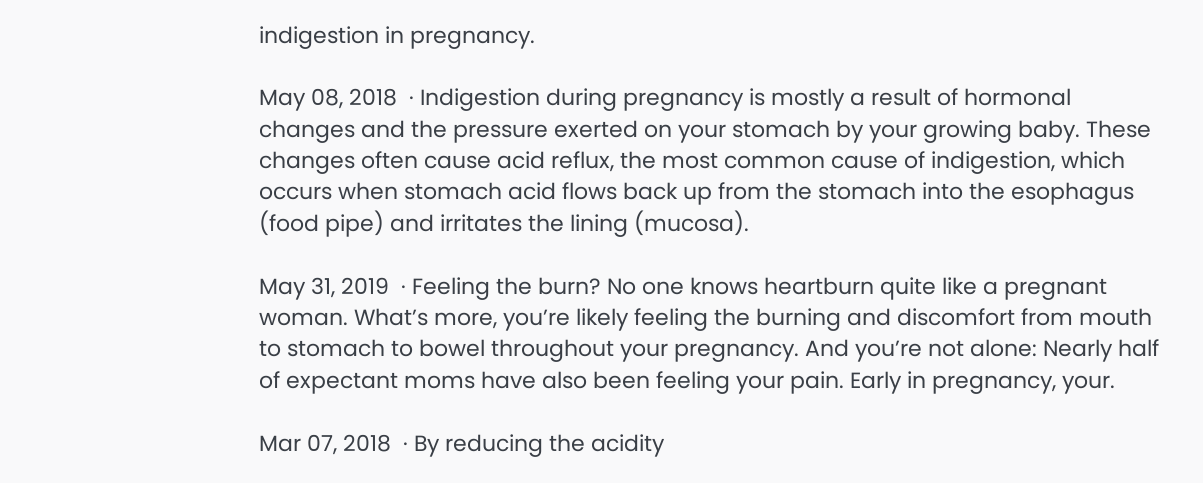indigestion in pregnancy.

May 08, 2018  · Indigestion during pregnancy is mostly a result of hormonal changes and the pressure exerted on your stomach by your growing baby. These changes often cause acid reflux, the most common cause of indigestion, which occurs when stomach acid flows back up from the stomach into the esophagus (food pipe) and irritates the lining (mucosa).

May 31, 2019  · Feeling the burn? No one knows heartburn quite like a pregnant woman. What’s more, you’re likely feeling the burning and discomfort from mouth to stomach to bowel throughout your pregnancy. And you’re not alone: Nearly half of expectant moms have also been feeling your pain. Early in pregnancy, your.

Mar 07, 2018  · By reducing the acidity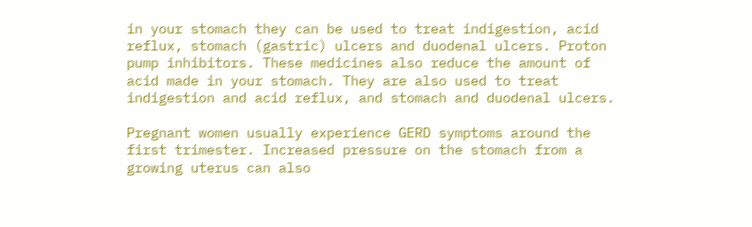in your stomach they can be used to treat indigestion, acid reflux, stomach (gastric) ulcers and duodenal ulcers. Proton pump inhibitors. These medicines also reduce the amount of acid made in your stomach. They are also used to treat indigestion and acid reflux, and stomach and duodenal ulcers.

Pregnant women usually experience GERD symptoms around the first trimester. Increased pressure on the stomach from a growing uterus can also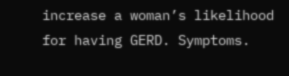increase a woman’s likelihood for having GERD. Symptoms.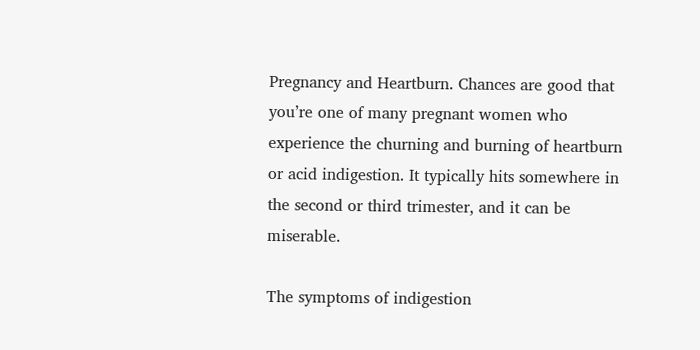Pregnancy and Heartburn. Chances are good that you’re one of many pregnant women who experience the churning and burning of heartburn or acid indigestion. It typically hits somewhere in the second or third trimester, and it can be miserable.

The symptoms of indigestion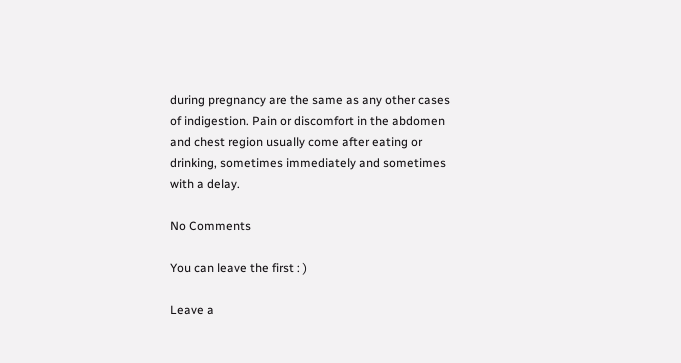during pregnancy are the same as any other cases of indigestion. Pain or discomfort in the abdomen and chest region usually come after eating or drinking, sometimes immediately and sometimes with a delay.

No Comments

You can leave the first : )

Leave a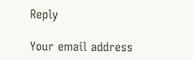Reply

Your email address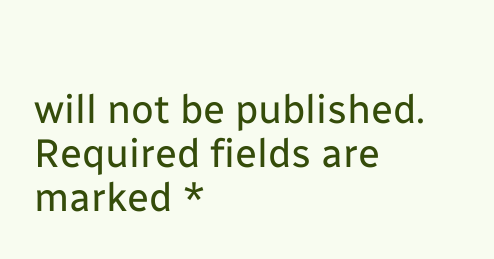will not be published. Required fields are marked *